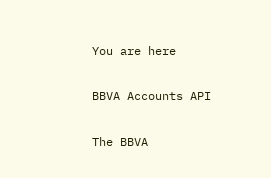You are here

BBVA Accounts API

The BBVA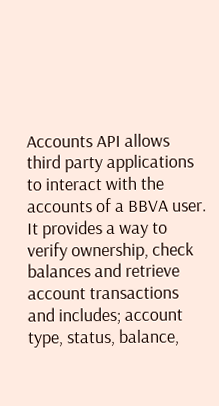Accounts API allows third party applications to interact with the accounts of a BBVA user. It provides a way to verify ownership, check balances and retrieve account transactions and includes; account type, status, balance,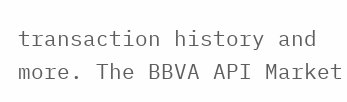transaction history and more. The BBVA API Market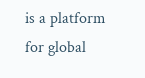is a platform for global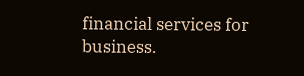financial services for business.